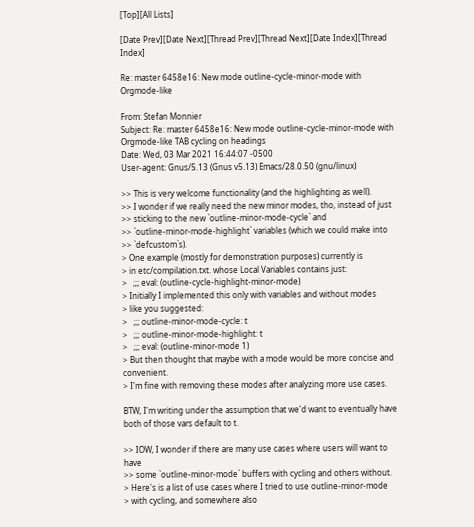[Top][All Lists]

[Date Prev][Date Next][Thread Prev][Thread Next][Date Index][Thread Index]

Re: master 6458e16: New mode outline-cycle-minor-mode with Orgmode-like

From: Stefan Monnier
Subject: Re: master 6458e16: New mode outline-cycle-minor-mode with Orgmode-like TAB cycling on headings
Date: Wed, 03 Mar 2021 16:44:07 -0500
User-agent: Gnus/5.13 (Gnus v5.13) Emacs/28.0.50 (gnu/linux)

>> This is very welcome functionality (and the highlighting as well).
>> I wonder if we really need the new minor modes, tho, instead of just
>> sticking to the new `outline-minor-mode-cycle` and
>> `outline-minor-mode-highlight` variables (which we could make into
>> `defcustom`s).
> One example (mostly for demonstration purposes) currently is
> in etc/compilation.txt. whose Local Variables contains just:
>   ;;; eval: (outline-cycle-highlight-minor-mode)
> Initially I implemented this only with variables and without modes
> like you suggested:
>   ;;; outline-minor-mode-cycle: t
>   ;;; outline-minor-mode-highlight: t
>   ;;; eval: (outline-minor-mode 1)
> But then thought that maybe with a mode would be more concise and convenient.
> I'm fine with removing these modes after analyzing more use cases.

BTW, I'm writing under the assumption that we'd want to eventually have
both of those vars default to t.

>> IOW, I wonder if there are many use cases where users will want to have
>> some `outline-minor-mode` buffers with cycling and others without.
> Here's is a list of use cases where I tried to use outline-minor-mode
> with cycling, and somewhere also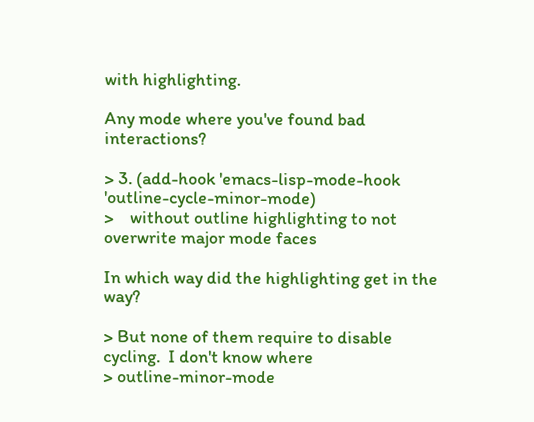with highlighting.

Any mode where you've found bad interactions?

> 3. (add-hook 'emacs-lisp-mode-hook 'outline-cycle-minor-mode)
>    without outline highlighting to not overwrite major mode faces

In which way did the highlighting get in the way?

> But none of them require to disable cycling.  I don't know where
> outline-minor-mode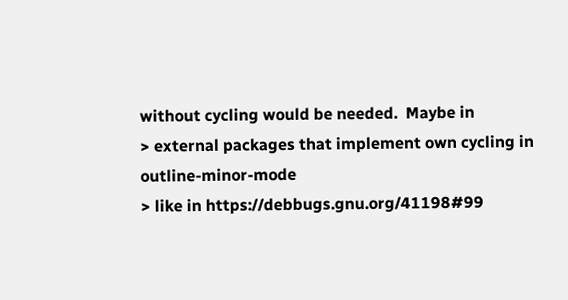without cycling would be needed.  Maybe in
> external packages that implement own cycling in outline-minor-mode
> like in https://debbugs.gnu.org/41198#99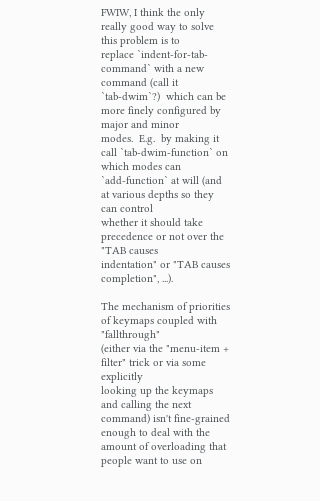FWIW, I think the only really good way to solve this problem is to
replace `indent-for-tab-command` with a new command (call it
`tab-dwim`?)  which can be more finely configured by major and minor
modes.  E.g.  by making it call `tab-dwim-function` on which modes can
`add-function` at will (and at various depths so they can control
whether it should take precedence or not over the "TAB causes
indentation" or "TAB causes completion", ...).

The mechanism of priorities of keymaps coupled with "fallthrough"
(either via the "menu-item + filter" trick or via some explicitly
looking up the keymaps and calling the next command) isn't fine-grained
enough to deal with the amount of overloading that people want to use on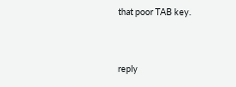that poor TAB key.


reply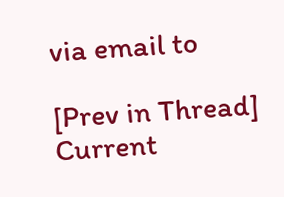via email to

[Prev in Thread] Current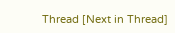Thread [Next in Thread]